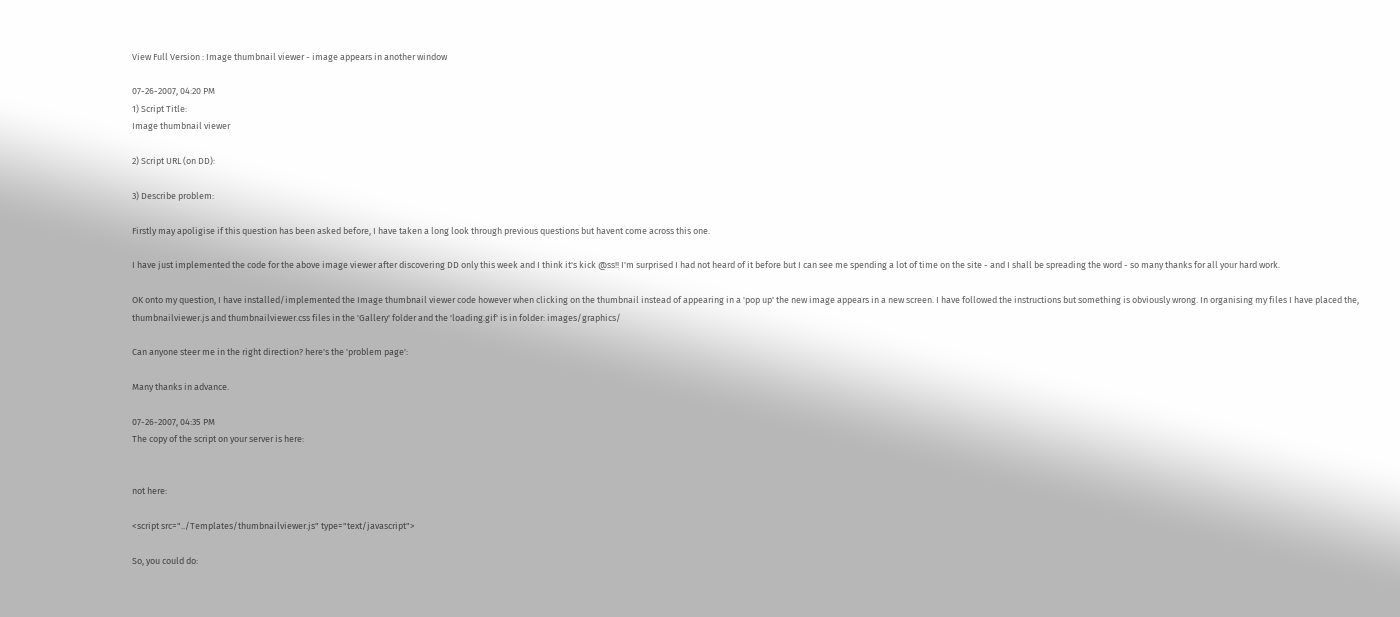View Full Version : Image thumbnail viewer - image appears in another window

07-26-2007, 04:20 PM
1) Script Title:
Image thumbnail viewer

2) Script URL (on DD):

3) Describe problem:

Firstly may apoligise if this question has been asked before, I have taken a long look through previous questions but havent come across this one.

I have just implemented the code for the above image viewer after discovering DD only this week and I think it's kick @ss!! I'm surprised I had not heard of it before but I can see me spending a lot of time on the site - and I shall be spreading the word - so many thanks for all your hard work.

OK onto my question, I have installed/implemented the Image thumbnail viewer code however when clicking on the thumbnail instead of appearing in a 'pop up' the new image appears in a new screen. I have followed the instructions but something is obviously wrong. In organising my files I have placed the, thumbnailviewer.js and thumbnailviewer.css files in the 'Gallery' folder and the 'loading.gif' is in folder: images/graphics/

Can anyone steer me in the right direction? here's the 'problem page':

Many thanks in advance.

07-26-2007, 04:35 PM
The copy of the script on your server is here:


not here:

<script src="../Templates/thumbnailviewer.js" type="text/javascript">

So, you could do: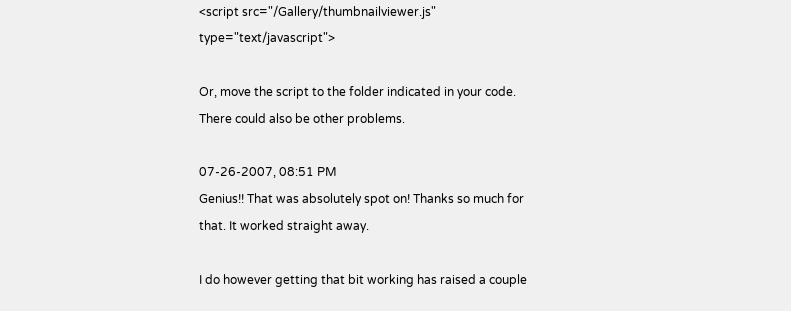<script src="/Gallery/thumbnailviewer.js" type="text/javascript">

Or, move the script to the folder indicated in your code. There could also be other problems.

07-26-2007, 08:51 PM
Genius!! That was absolutely spot on! Thanks so much for that. It worked straight away.

I do however getting that bit working has raised a couple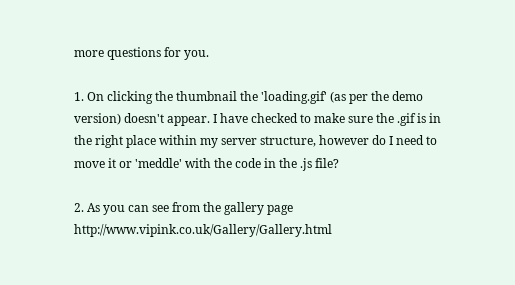more questions for you.

1. On clicking the thumbnail the 'loading.gif' (as per the demo version) doesn't appear. I have checked to make sure the .gif is in the right place within my server structure, however do I need to move it or 'meddle' with the code in the .js file?

2. As you can see from the gallery page http://www.vipink.co.uk/Gallery/Gallery.html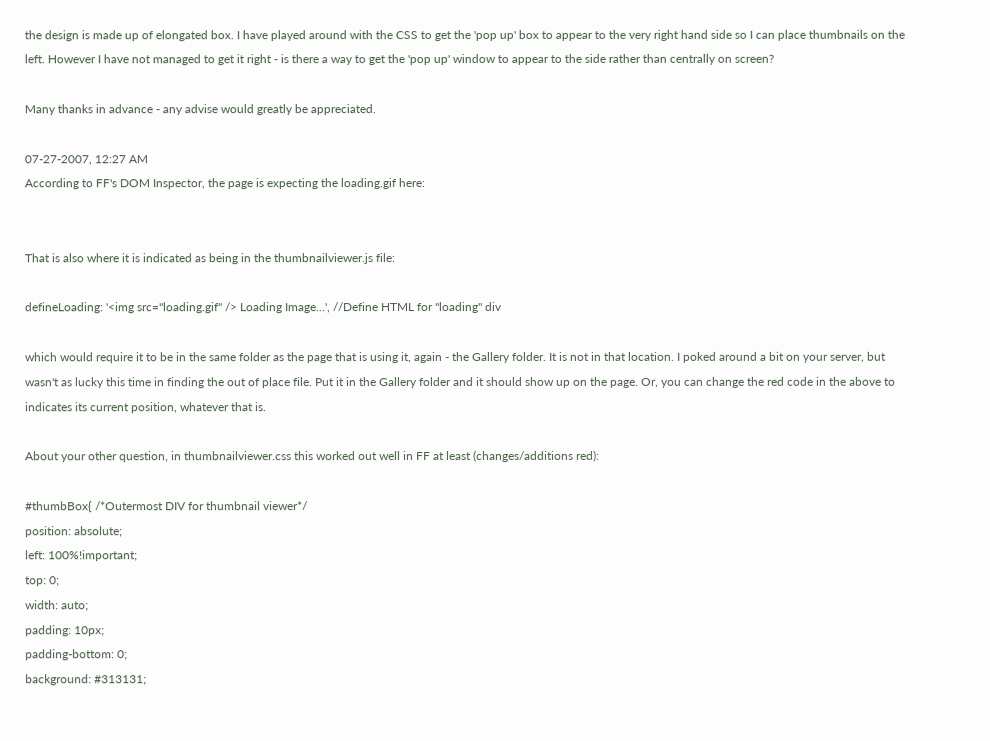the design is made up of elongated box. I have played around with the CSS to get the 'pop up' box to appear to the very right hand side so I can place thumbnails on the left. However I have not managed to get it right - is there a way to get the 'pop up' window to appear to the side rather than centrally on screen?

Many thanks in advance - any advise would greatly be appreciated.

07-27-2007, 12:27 AM
According to FF's DOM Inspector, the page is expecting the loading.gif here:


That is also where it is indicated as being in the thumbnailviewer.js file:

defineLoading: '<img src="loading.gif" /> Loading Image...', //Define HTML for "loading" div

which would require it to be in the same folder as the page that is using it, again - the Gallery folder. It is not in that location. I poked around a bit on your server, but wasn't as lucky this time in finding the out of place file. Put it in the Gallery folder and it should show up on the page. Or, you can change the red code in the above to indicates its current position, whatever that is.

About your other question, in thumbnailviewer.css this worked out well in FF at least (changes/additions red):

#thumbBox{ /*Outermost DIV for thumbnail viewer*/
position: absolute;
left: 100%!important;
top: 0;
width: auto;
padding: 10px;
padding-bottom: 0;
background: #313131;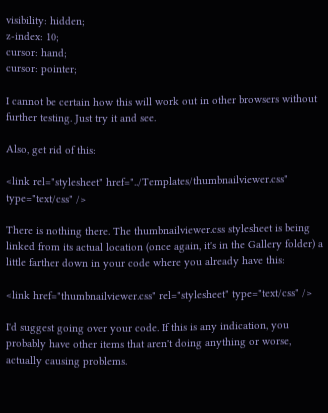visibility: hidden;
z-index: 10;
cursor: hand;
cursor: pointer;

I cannot be certain how this will work out in other browsers without further testing. Just try it and see.

Also, get rid of this:

<link rel="stylesheet" href="../Templates/thumbnailviewer.css" type="text/css" />

There is nothing there. The thumbnailviewer.css stylesheet is being linked from its actual location (once again, it's in the Gallery folder) a little farther down in your code where you already have this:

<link href="thumbnailviewer.css" rel="stylesheet" type="text/css" />

I'd suggest going over your code. If this is any indication, you probably have other items that aren't doing anything or worse, actually causing problems.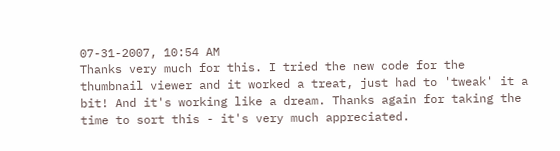07-31-2007, 10:54 AM
Thanks very much for this. I tried the new code for the thumbnail viewer and it worked a treat, just had to 'tweak' it a bit! And it's working like a dream. Thanks again for taking the time to sort this - it's very much appreciated.